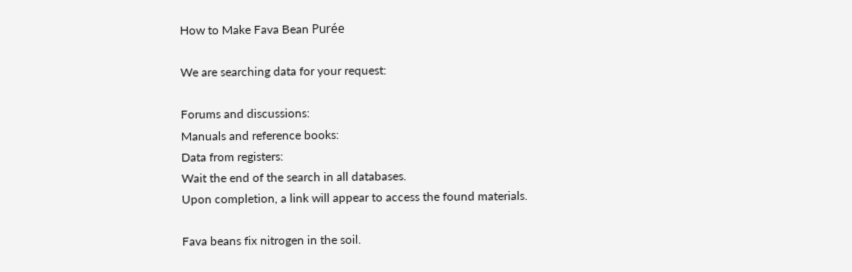How to Make Fava Bean Purée

We are searching data for your request:

Forums and discussions:
Manuals and reference books:
Data from registers:
Wait the end of the search in all databases.
Upon completion, a link will appear to access the found materials.

Fava beans fix nitrogen in the soil.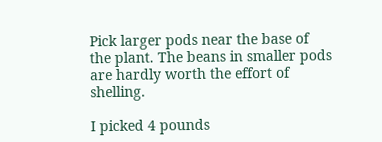Pick larger pods near the base of the plant. The beans in smaller pods are hardly worth the effort of shelling.

I picked 4 pounds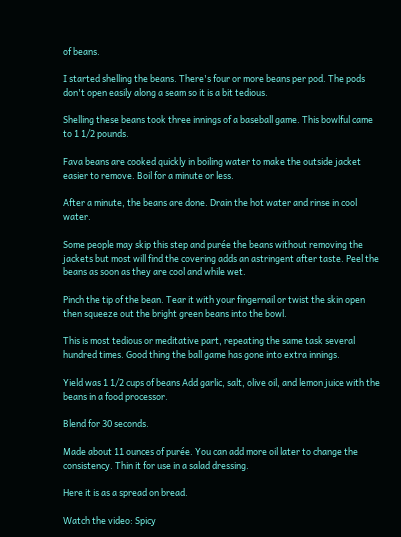of beans.

I started shelling the beans. There's four or more beans per pod. The pods don't open easily along a seam so it is a bit tedious.

Shelling these beans took three innings of a baseball game. This bowlful came to 1 1/2 pounds.

Fava beans are cooked quickly in boiling water to make the outside jacket easier to remove. Boil for a minute or less.

After a minute, the beans are done. Drain the hot water and rinse in cool water.

Some people may skip this step and purée the beans without removing the jackets but most will find the covering adds an astringent after taste. Peel the beans as soon as they are cool and while wet.

Pinch the tip of the bean. Tear it with your fingernail or twist the skin open then squeeze out the bright green beans into the bowl.

This is most tedious or meditative part, repeating the same task several hundred times. Good thing the ball game has gone into extra innings.

Yield was 1 1/2 cups of beans Add garlic, salt, olive oil, and lemon juice with the beans in a food processor.

Blend for 30 seconds.

Made about 11 ounces of purée. You can add more oil later to change the consistency. Thin it for use in a salad dressing.

Here it is as a spread on bread.

Watch the video: Spicy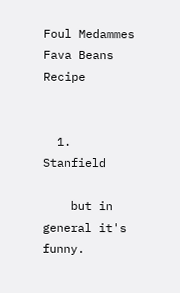Foul Medammes Fava Beans Recipe


  1. Stanfield

    but in general it's funny.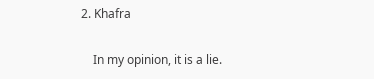2. Khafra

    In my opinion, it is a lie.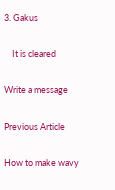3. Gakus

    It is cleared

Write a message

Previous Article

How to make wavy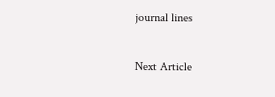journal lines

Next Article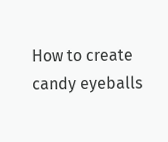How to create candy eyeballs